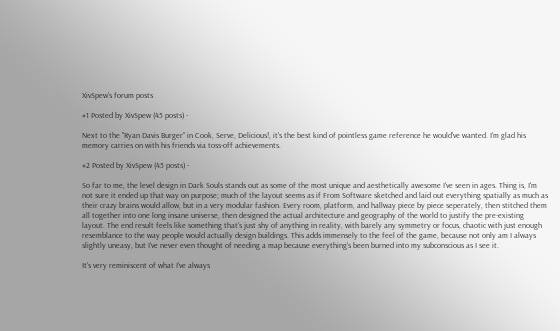XivSpew's forum posts

#1 Posted by XivSpew (45 posts) -

Next to the "Ryan Davis Burger" in Cook, Serve, Delicious!, it's the best kind of pointless game reference he would've wanted. I'm glad his memory carries on with his friends via toss-off achievements.

#2 Posted by XivSpew (45 posts) -

So far to me, the level design in Dark Souls stands out as some of the most unique and aesthetically awesome I've seen in ages. Thing is, I'm not sure it ended up that way on purpose; much of the layout seems as if From Software sketched and laid out everything spatially as much as their crazy brains would allow, but in a very modular fashion. Every room, platform, and hallway piece by piece seperately, then stitched them all together into one long insane universe, then designed the actual architecture and geography of the world to justify the pre-existing layout. The end result feels like something that's just shy of anything in reality, with barely any symmetry or focus, chaotic with just enough resemblance to the way people would actually design buildings. This adds immensely to the feel of the game, because not only am I always slightly uneasy, but I've never even thought of needing a map because everything's been burned into my subconscious as I see it.

It's very reminiscent of what I've always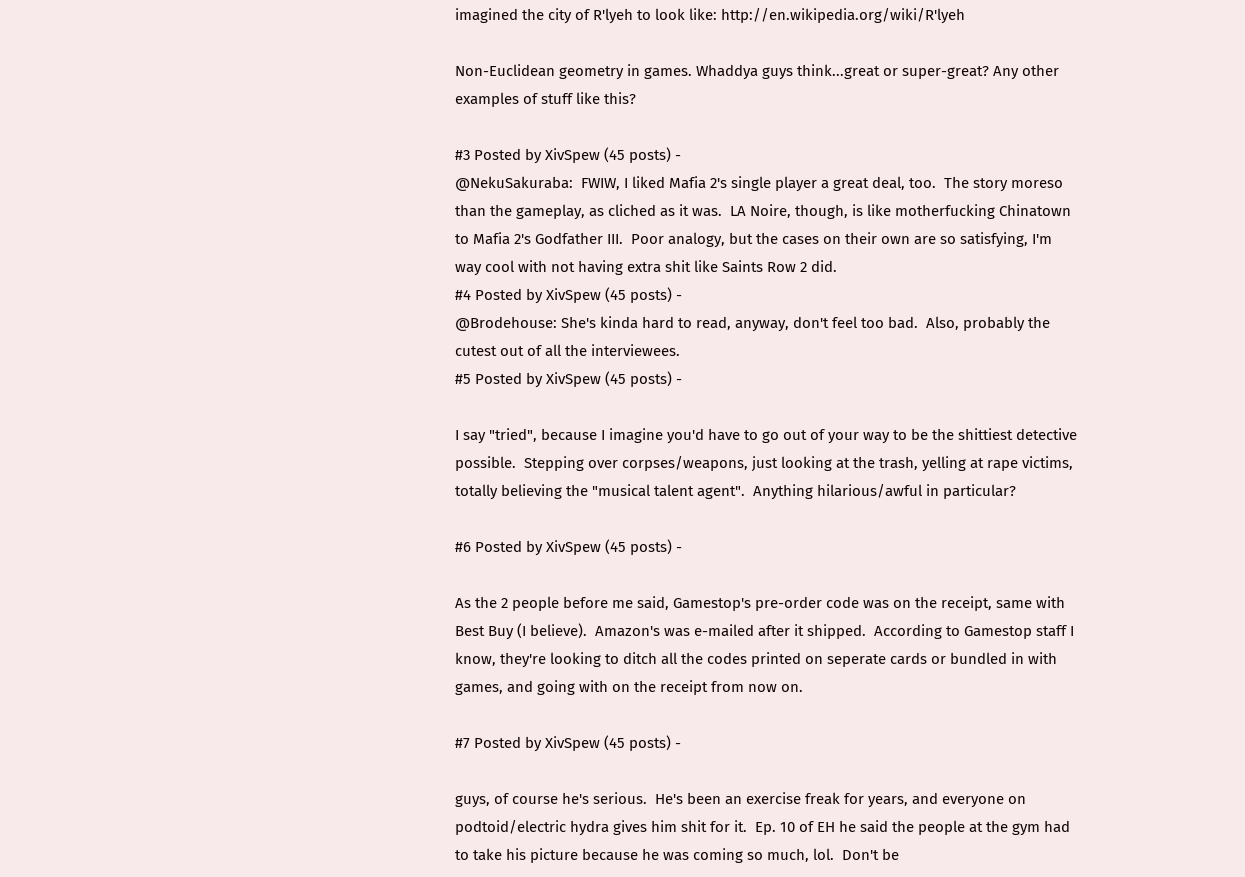imagined the city of R'lyeh to look like: http://en.wikipedia.org/wiki/R'lyeh

Non-Euclidean geometry in games. Whaddya guys think...great or super-great? Any other examples of stuff like this?

#3 Posted by XivSpew (45 posts) -
@NekuSakuraba:  FWIW, I liked Mafia 2's single player a great deal, too.  The story moreso than the gameplay, as cliched as it was.  LA Noire, though, is like motherfucking Chinatown to Mafia 2's Godfather III.  Poor analogy, but the cases on their own are so satisfying, I'm way cool with not having extra shit like Saints Row 2 did.
#4 Posted by XivSpew (45 posts) -
@Brodehouse: She's kinda hard to read, anyway, don't feel too bad.  Also, probably the cutest out of all the interviewees.
#5 Posted by XivSpew (45 posts) -

I say "tried", because I imagine you'd have to go out of your way to be the shittiest detective possible.  Stepping over corpses/weapons, just looking at the trash, yelling at rape victims, totally believing the "musical talent agent".  Anything hilarious/awful in particular?

#6 Posted by XivSpew (45 posts) -

As the 2 people before me said, Gamestop's pre-order code was on the receipt, same with Best Buy (I believe).  Amazon's was e-mailed after it shipped.  According to Gamestop staff I know, they're looking to ditch all the codes printed on seperate cards or bundled in with games, and going with on the receipt from now on.

#7 Posted by XivSpew (45 posts) -

guys, of course he's serious.  He's been an exercise freak for years, and everyone on podtoid/electric hydra gives him shit for it.  Ep. 10 of EH he said the people at the gym had to take his picture because he was coming so much, lol.  Don't be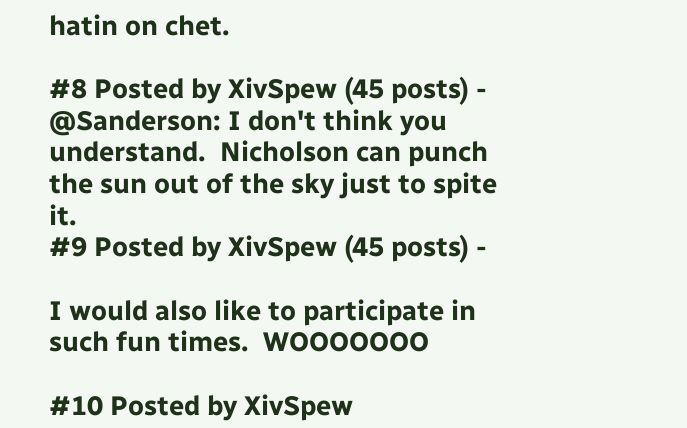hatin on chet.

#8 Posted by XivSpew (45 posts) -
@Sanderson: I don't think you understand.  Nicholson can punch the sun out of the sky just to spite it.
#9 Posted by XivSpew (45 posts) -

I would also like to participate in such fun times.  WOOOOOOO

#10 Posted by XivSpew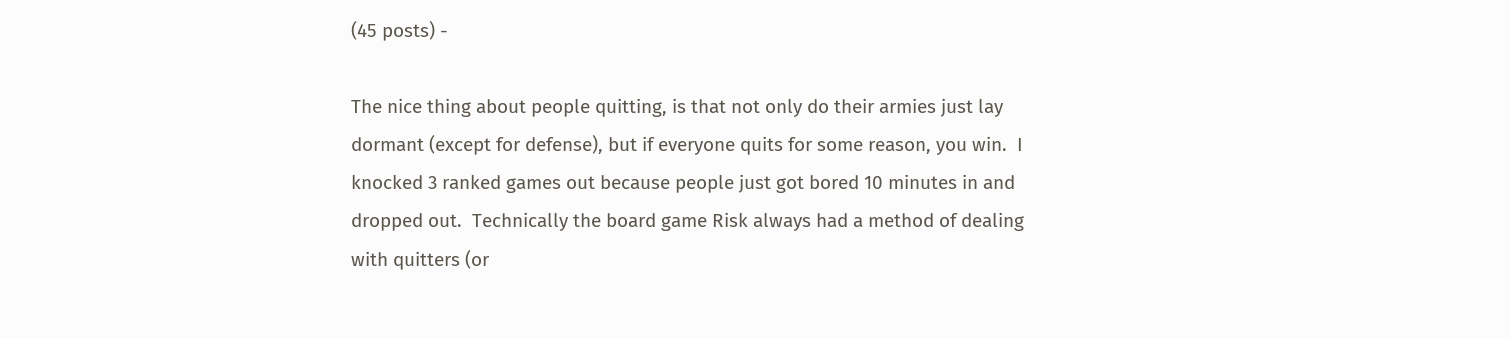(45 posts) -

The nice thing about people quitting, is that not only do their armies just lay dormant (except for defense), but if everyone quits for some reason, you win.  I knocked 3 ranked games out because people just got bored 10 minutes in and dropped out.  Technically the board game Risk always had a method of dealing with quitters (or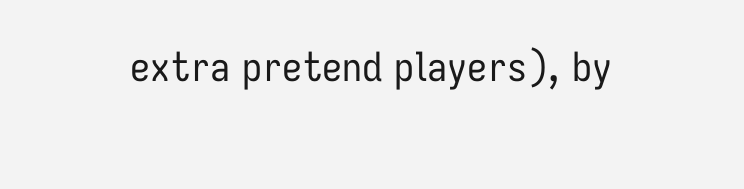extra pretend players), by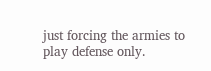just forcing the armies to play defense only.